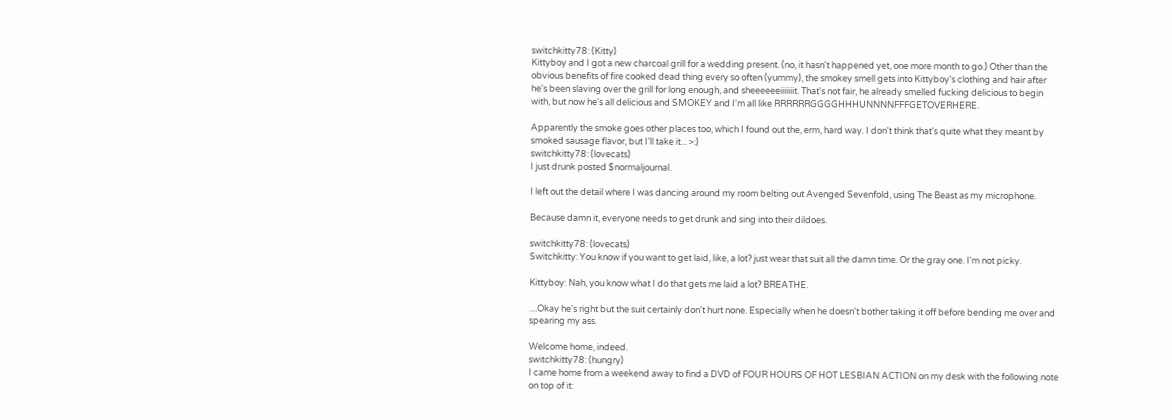switchkitty78: (Kitty)
Kittyboy and I got a new charcoal grill for a wedding present. (no, it hasn't happened yet, one more month to go.) Other than the obvious benefits of fire cooked dead thing every so often (yummy), the smokey smell gets into Kittyboy's clothing and hair after he's been slaving over the grill for long enough, and sheeeeeeiiiiiiit. That's not fair, he already smelled fucking delicious to begin with, but now he's all delicious and SMOKEY and I'm all like RRRRRRGGGGHHHUNNNNFFFGETOVERHERE.

Apparently the smoke goes other places too, which I found out the, erm, hard way. I don't think that's quite what they meant by smoked sausage flavor, but I'll take it... >:)
switchkitty78: (lovecats)
I just drunk posted $normaljournal.

I left out the detail where I was dancing around my room belting out Avenged Sevenfold, using The Beast as my microphone.

Because damn it, everyone needs to get drunk and sing into their dildoes.

switchkitty78: (lovecats)
Switchkitty: You know if you want to get laid, like, a lot? just wear that suit all the damn time. Or the gray one. I'm not picky.

Kittyboy: Nah, you know what I do that gets me laid a lot? BREATHE.

....Okay he's right but the suit certainly don't hurt none. Especially when he doesn't bother taking it off before bending me over and spearing my ass.

Welcome home, indeed.
switchkitty78: (hungry)
I came home from a weekend away to find a DVD of FOUR HOURS OF HOT LESBIAN ACTION on my desk with the following note on top of it: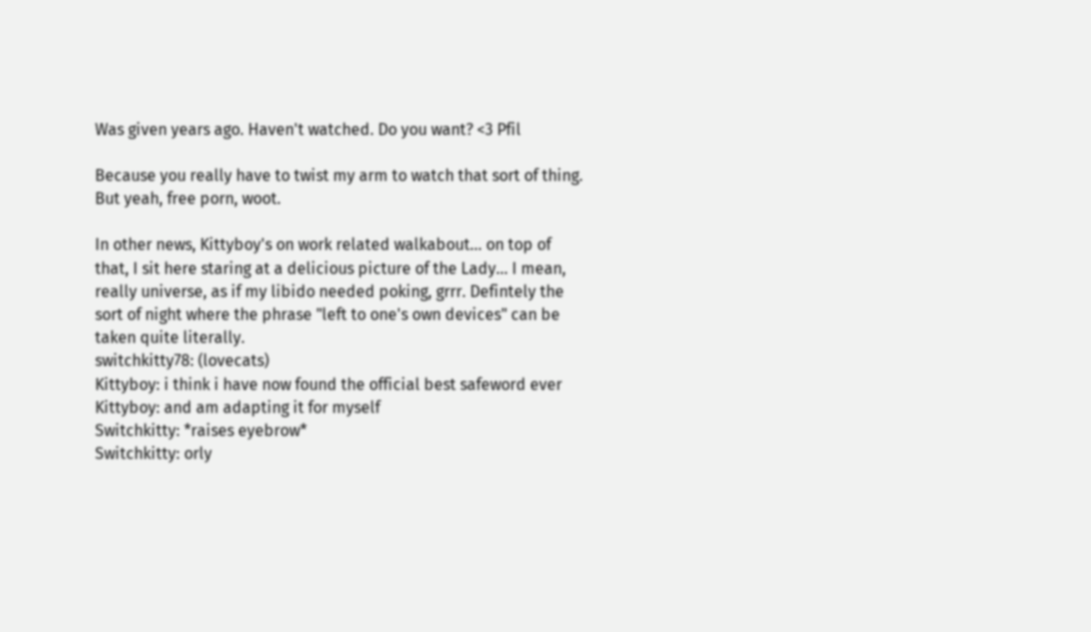Was given years ago. Haven't watched. Do you want? <3 Pfil

Because you really have to twist my arm to watch that sort of thing. But yeah, free porn, woot.

In other news, Kittyboy's on work related walkabout... on top of that, I sit here staring at a delicious picture of the Lady... I mean, really universe, as if my libido needed poking, grrr. Defintely the sort of night where the phrase "left to one's own devices" can be taken quite literally.
switchkitty78: (lovecats)
Kittyboy: i think i have now found the official best safeword ever
Kittyboy: and am adapting it for myself
Switchkitty: *raises eyebrow*
Switchkitty: orly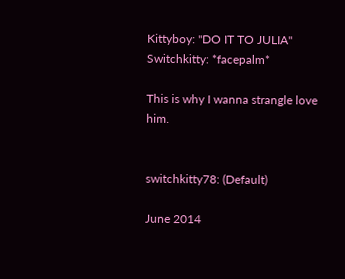Kittyboy: "DO IT TO JULIA"
Switchkitty: *facepalm*

This is why I wanna strangle love him.


switchkitty78: (Default)

June 2014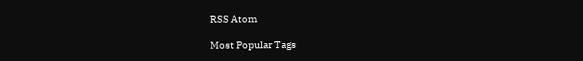RSS Atom

Most Popular Tags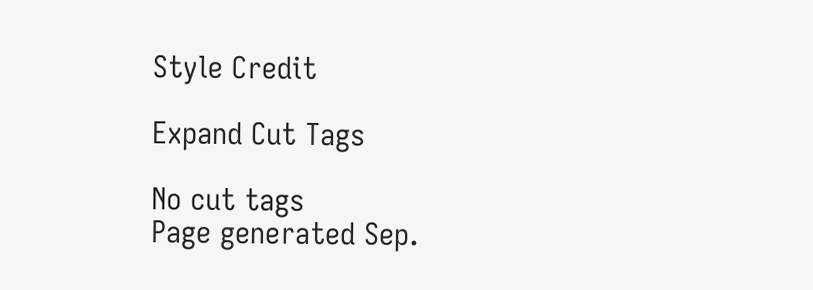Style Credit

Expand Cut Tags

No cut tags
Page generated Sep.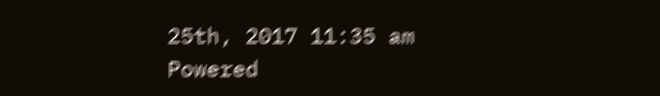25th, 2017 11:35 am
Powered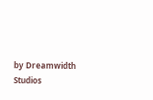by Dreamwidth Studios